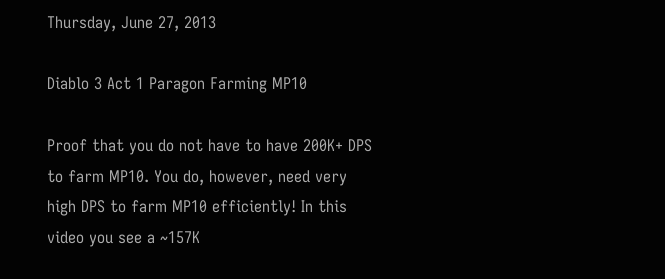Thursday, June 27, 2013

Diablo 3 Act 1 Paragon Farming MP10

Proof that you do not have to have 200K+ DPS to farm MP10. You do, however, need very high DPS to farm MP10 efficiently! In this video you see a ~157K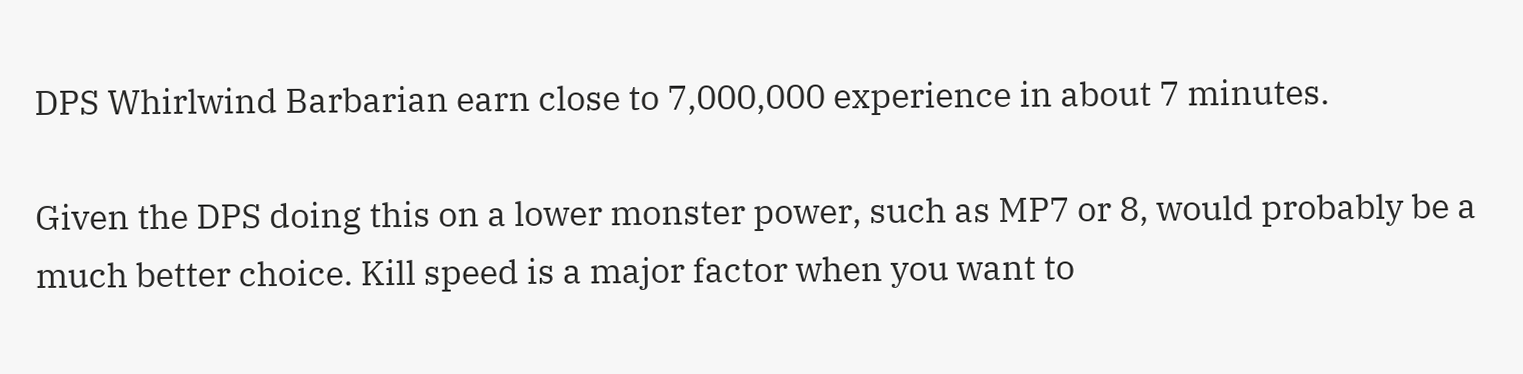DPS Whirlwind Barbarian earn close to 7,000,000 experience in about 7 minutes.

Given the DPS doing this on a lower monster power, such as MP7 or 8, would probably be a much better choice. Kill speed is a major factor when you want to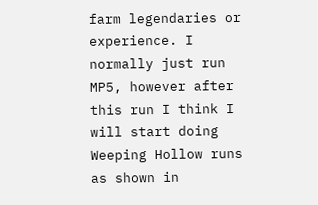farm legendaries or experience. I normally just run MP5, however after this run I think I will start doing Weeping Hollow runs as shown in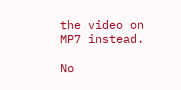the video on MP7 instead.

No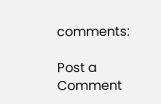comments:

Post a Comment